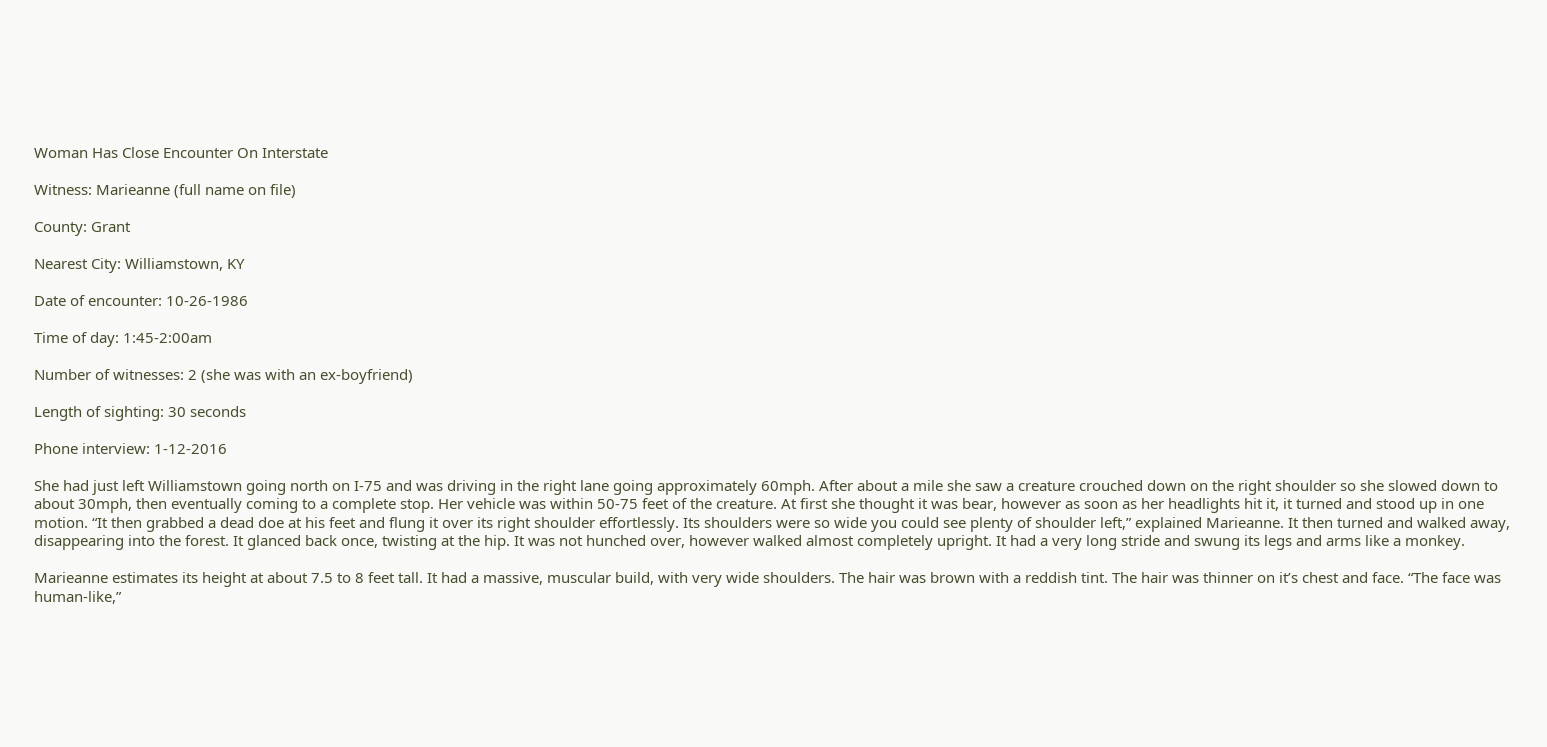Woman Has Close Encounter On Interstate

Witness: Marieanne (full name on file)

County: Grant

Nearest City: Williamstown, KY

Date of encounter: 10-26-1986

Time of day: 1:45-2:00am

Number of witnesses: 2 (she was with an ex-boyfriend)

Length of sighting: 30 seconds

Phone interview: 1-12-2016

She had just left Williamstown going north on I-75 and was driving in the right lane going approximately 60mph. After about a mile she saw a creature crouched down on the right shoulder so she slowed down to about 30mph, then eventually coming to a complete stop. Her vehicle was within 50-75 feet of the creature. At first she thought it was bear, however as soon as her headlights hit it, it turned and stood up in one motion. “It then grabbed a dead doe at his feet and flung it over its right shoulder effortlessly. Its shoulders were so wide you could see plenty of shoulder left,” explained Marieanne. It then turned and walked away, disappearing into the forest. It glanced back once, twisting at the hip. It was not hunched over, however walked almost completely upright. It had a very long stride and swung its legs and arms like a monkey.

Marieanne estimates its height at about 7.5 to 8 feet tall. It had a massive, muscular build, with very wide shoulders. The hair was brown with a reddish tint. The hair was thinner on it’s chest and face. “The face was human-like,”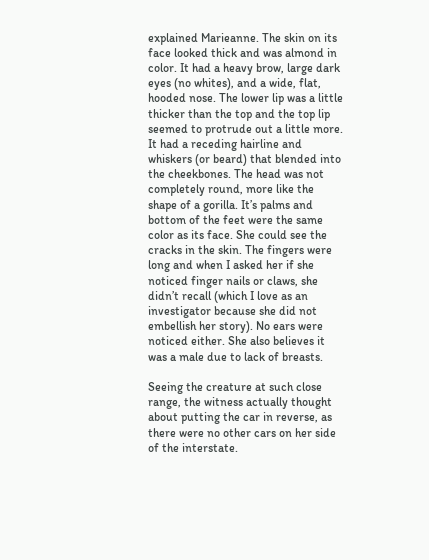explained Marieanne. The skin on its face looked thick and was almond in color. It had a heavy brow, large dark eyes (no whites), and a wide, flat, hooded nose. The lower lip was a little thicker than the top and the top lip seemed to protrude out a little more. It had a receding hairline and whiskers (or beard) that blended into the cheekbones. The head was not completely round, more like the shape of a gorilla. It’s palms and bottom of the feet were the same color as its face. She could see the cracks in the skin. The fingers were long and when I asked her if she noticed finger nails or claws, she didn’t recall (which I love as an investigator because she did not embellish her story). No ears were noticed either. She also believes it was a male due to lack of breasts.

Seeing the creature at such close range, the witness actually thought about putting the car in reverse, as there were no other cars on her side of the interstate.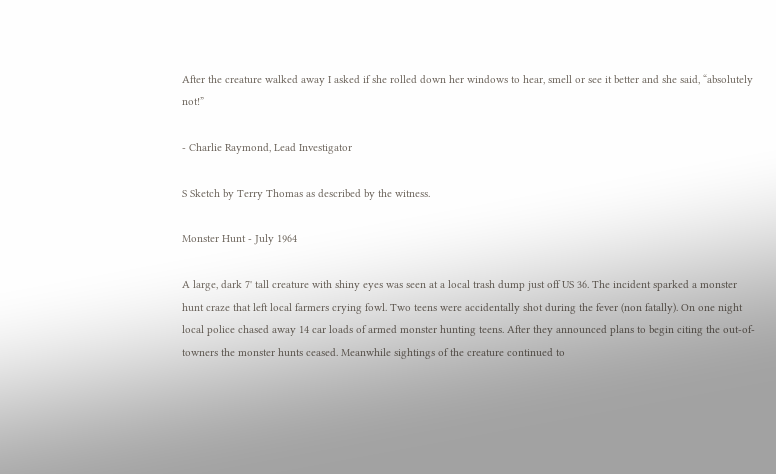After the creature walked away I asked if she rolled down her windows to hear, smell or see it better and she said, “absolutely not!”

- Charlie Raymond, Lead Investigator

S Sketch by Terry Thomas as described by the witness.

Monster Hunt - July 1964

A large, dark 7' tall creature with shiny eyes was seen at a local trash dump just off US 36. The incident sparked a monster hunt craze that left local farmers crying fowl. Two teens were accidentally shot during the fever (non fatally). On one night local police chased away 14 car loads of armed monster hunting teens. After they announced plans to begin citing the out-of-towners the monster hunts ceased. Meanwhile sightings of the creature continued to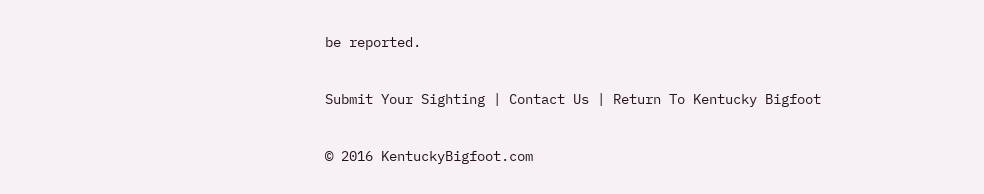be reported.

Submit Your Sighting | Contact Us | Return To Kentucky Bigfoot

© 2016 KentuckyBigfoot.com